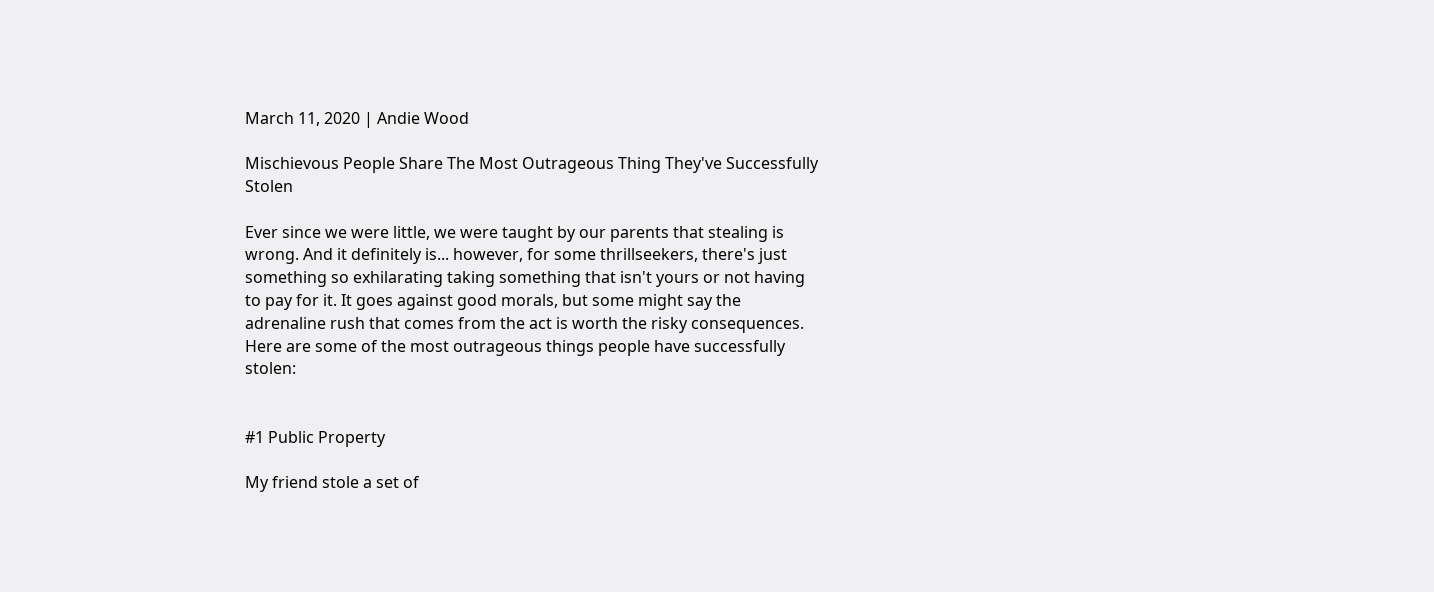March 11, 2020 | Andie Wood

Mischievous People Share The Most Outrageous Thing They've Successfully Stolen

Ever since we were little, we were taught by our parents that stealing is wrong. And it definitely is... however, for some thrillseekers, there's just something so exhilarating taking something that isn't yours or not having to pay for it. It goes against good morals, but some might say the adrenaline rush that comes from the act is worth the risky consequences. Here are some of the most outrageous things people have successfully stolen:


#1 Public Property

My friend stole a set of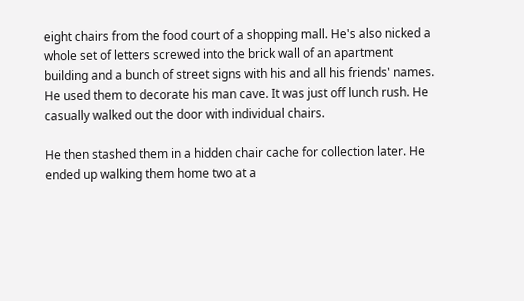eight chairs from the food court of a shopping mall. He's also nicked a whole set of letters screwed into the brick wall of an apartment building and a bunch of street signs with his and all his friends' names. He used them to decorate his man cave. It was just off lunch rush. He casually walked out the door with individual chairs.

He then stashed them in a hidden chair cache for collection later. He ended up walking them home two at a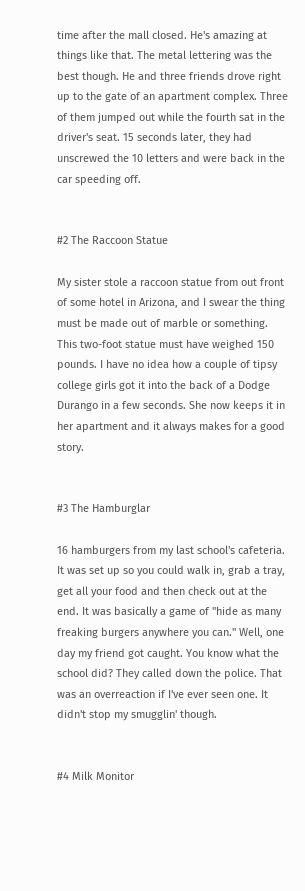time after the mall closed. He's amazing at things like that. The metal lettering was the best though. He and three friends drove right up to the gate of an apartment complex. Three of them jumped out while the fourth sat in the driver's seat. 15 seconds later, they had unscrewed the 10 letters and were back in the car speeding off.


#2 The Raccoon Statue

My sister stole a raccoon statue from out front of some hotel in Arizona, and I swear the thing must be made out of marble or something. This two-foot statue must have weighed 150 pounds. I have no idea how a couple of tipsy college girls got it into the back of a Dodge Durango in a few seconds. She now keeps it in her apartment and it always makes for a good story.


#3 The Hamburglar

16 hamburgers from my last school's cafeteria. It was set up so you could walk in, grab a tray, get all your food and then check out at the end. It was basically a game of "hide as many freaking burgers anywhere you can." Well, one day my friend got caught. You know what the school did? They called down the police. That was an overreaction if I've ever seen one. It didn't stop my smugglin' though.


#4 Milk Monitor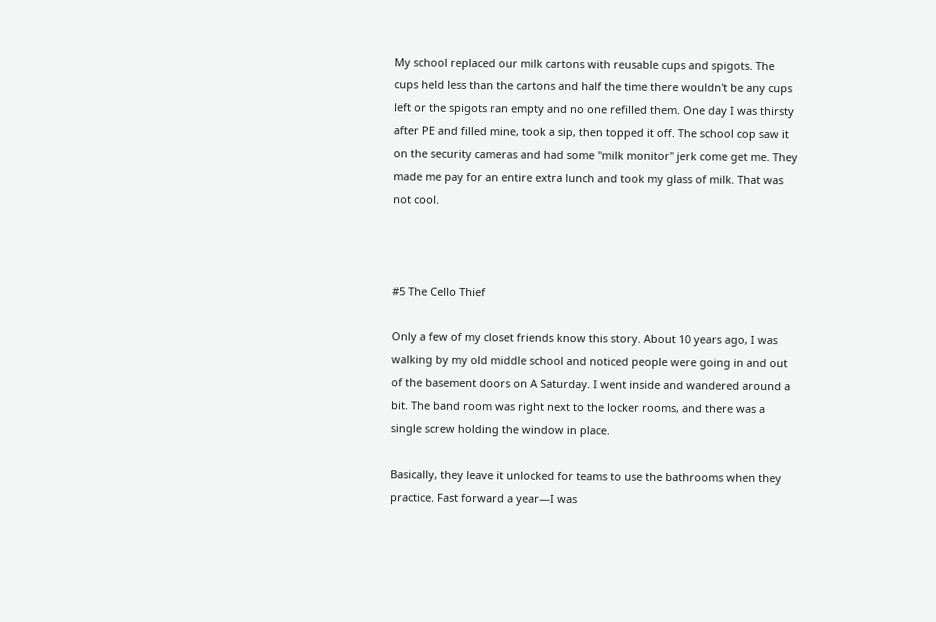My school replaced our milk cartons with reusable cups and spigots. The cups held less than the cartons and half the time there wouldn't be any cups left or the spigots ran empty and no one refilled them. One day I was thirsty after PE and filled mine, took a sip, then topped it off. The school cop saw it on the security cameras and had some "milk monitor" jerk come get me. They made me pay for an entire extra lunch and took my glass of milk. That was not cool.



#5 The Cello Thief

Only a few of my closet friends know this story. About 10 years ago, I was walking by my old middle school and noticed people were going in and out of the basement doors on A Saturday. I went inside and wandered around a bit. The band room was right next to the locker rooms, and there was a single screw holding the window in place.

Basically, they leave it unlocked for teams to use the bathrooms when they practice. Fast forward a year—I was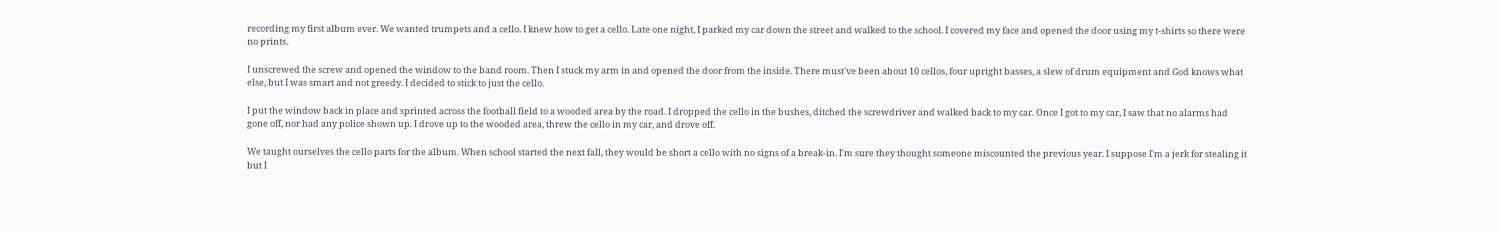recording my first album ever. We wanted trumpets and a cello. I knew how to get a cello. Late one night, I parked my car down the street and walked to the school. I covered my face and opened the door using my t-shirts so there were no prints.

I unscrewed the screw and opened the window to the band room. Then I stuck my arm in and opened the door from the inside. There must've been about 10 cellos, four upright basses, a slew of drum equipment and God knows what else, but I was smart and not greedy. I decided to stick to just the cello.

I put the window back in place and sprinted across the football field to a wooded area by the road. I dropped the cello in the bushes, ditched the screwdriver and walked back to my car. Once I got to my car, I saw that no alarms had gone off, nor had any police shown up. I drove up to the wooded area, threw the cello in my car, and drove off.

We taught ourselves the cello parts for the album. When school started the next fall, they would be short a cello with no signs of a break-in. I'm sure they thought someone miscounted the previous year. I suppose I'm a jerk for stealing it but I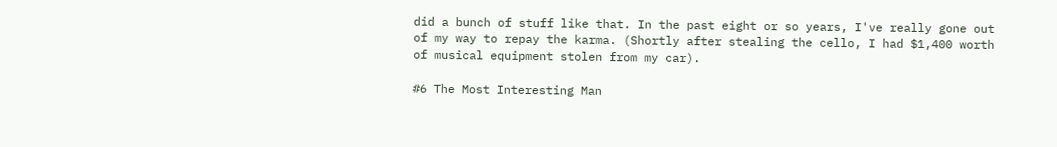did a bunch of stuff like that. In the past eight or so years, I've really gone out of my way to repay the karma. (Shortly after stealing the cello, I had $1,400 worth of musical equipment stolen from my car).

#6 The Most Interesting Man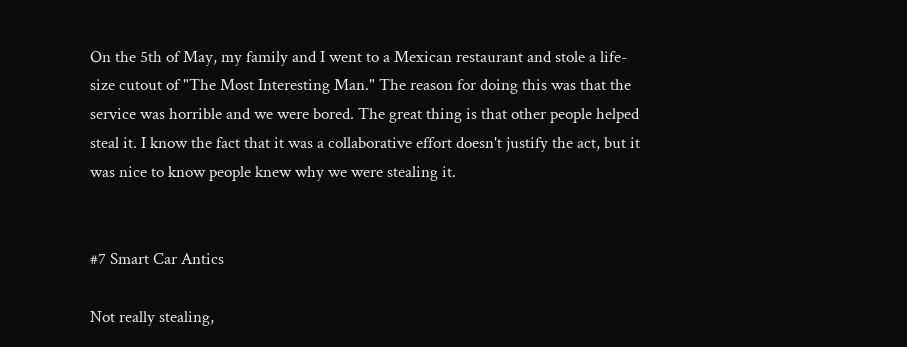On the 5th of May, my family and I went to a Mexican restaurant and stole a life-size cutout of "The Most Interesting Man." The reason for doing this was that the service was horrible and we were bored. The great thing is that other people helped steal it. I know the fact that it was a collaborative effort doesn't justify the act, but it was nice to know people knew why we were stealing it.


#7 Smart Car Antics

Not really stealing,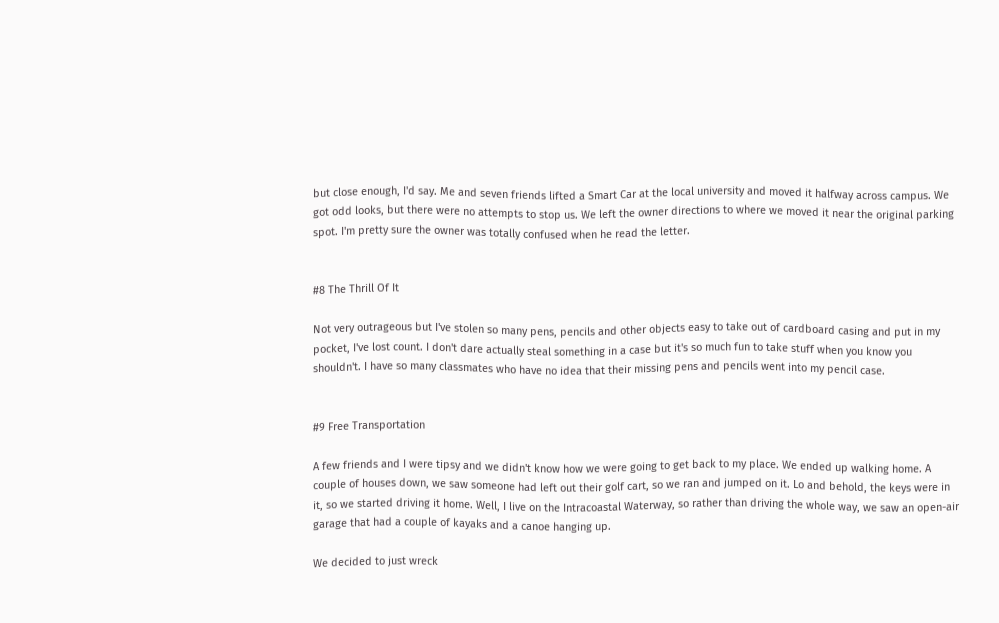but close enough, I'd say. Me and seven friends lifted a Smart Car at the local university and moved it halfway across campus. We got odd looks, but there were no attempts to stop us. We left the owner directions to where we moved it near the original parking spot. I'm pretty sure the owner was totally confused when he read the letter.


#8 The Thrill Of It

Not very outrageous but I've stolen so many pens, pencils and other objects easy to take out of cardboard casing and put in my pocket, I've lost count. I don't dare actually steal something in a case but it's so much fun to take stuff when you know you shouldn't. I have so many classmates who have no idea that their missing pens and pencils went into my pencil case.


#9 Free Transportation

A few friends and I were tipsy and we didn't know how we were going to get back to my place. We ended up walking home. A couple of houses down, we saw someone had left out their golf cart, so we ran and jumped on it. Lo and behold, the keys were in it, so we started driving it home. Well, I live on the Intracoastal Waterway, so rather than driving the whole way, we saw an open-air garage that had a couple of kayaks and a canoe hanging up.

We decided to just wreck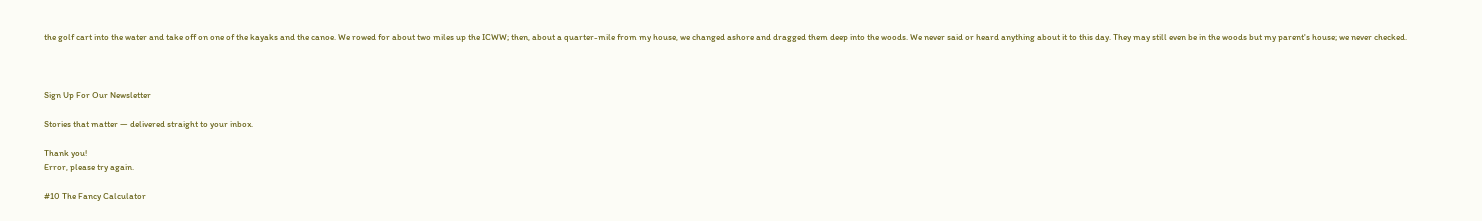the golf cart into the water and take off on one of the kayaks and the canoe. We rowed for about two miles up the ICWW; then, about a quarter-mile from my house, we changed ashore and dragged them deep into the woods. We never said or heard anything about it to this day. They may still even be in the woods but my parent's house; we never checked.



Sign Up For Our Newsletter

Stories that matter — delivered straight to your inbox.

Thank you!
Error, please try again.

#10 The Fancy Calculator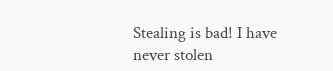Stealing is bad! I have never stolen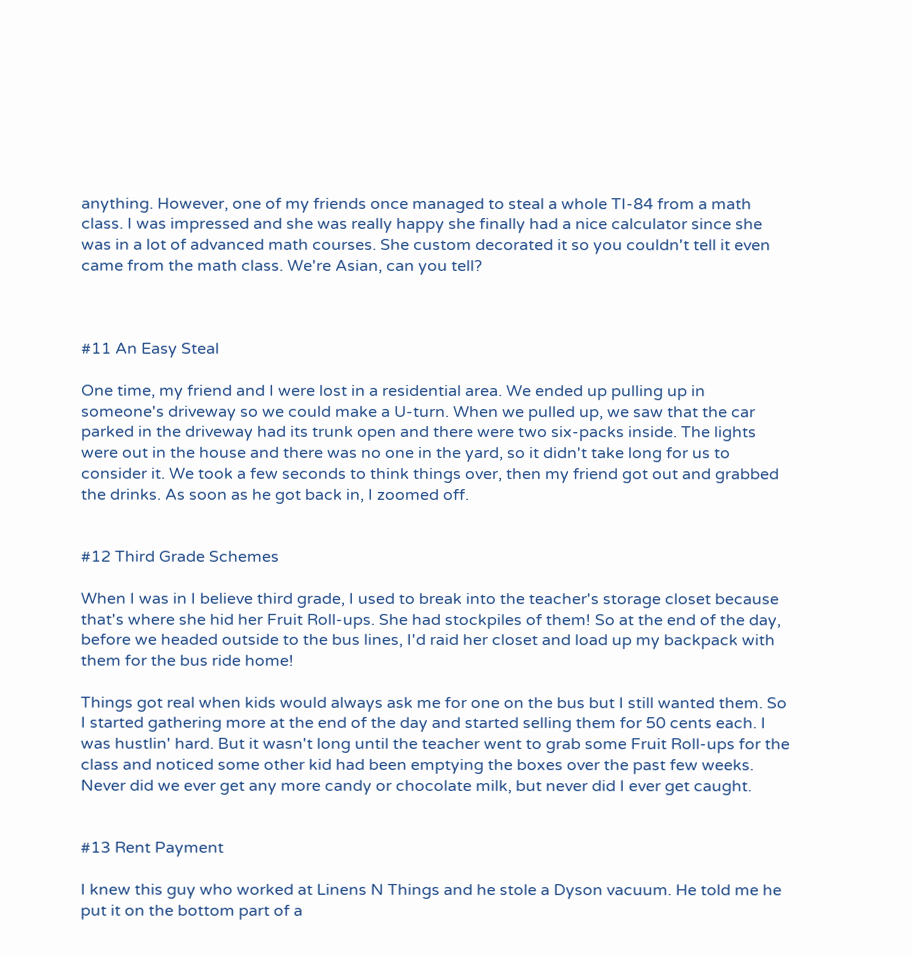anything. However, one of my friends once managed to steal a whole TI-84 from a math class. I was impressed and she was really happy she finally had a nice calculator since she was in a lot of advanced math courses. She custom decorated it so you couldn't tell it even came from the math class. We're Asian, can you tell?



#11 An Easy Steal

One time, my friend and I were lost in a residential area. We ended up pulling up in someone's driveway so we could make a U-turn. When we pulled up, we saw that the car parked in the driveway had its trunk open and there were two six-packs inside. The lights were out in the house and there was no one in the yard, so it didn't take long for us to consider it. We took a few seconds to think things over, then my friend got out and grabbed the drinks. As soon as he got back in, I zoomed off.


#12 Third Grade Schemes

When I was in I believe third grade, I used to break into the teacher's storage closet because that's where she hid her Fruit Roll-ups. She had stockpiles of them! So at the end of the day, before we headed outside to the bus lines, I'd raid her closet and load up my backpack with them for the bus ride home!

Things got real when kids would always ask me for one on the bus but I still wanted them. So I started gathering more at the end of the day and started selling them for 50 cents each. I was hustlin' hard. But it wasn't long until the teacher went to grab some Fruit Roll-ups for the class and noticed some other kid had been emptying the boxes over the past few weeks. Never did we ever get any more candy or chocolate milk, but never did I ever get caught.


#13 Rent Payment

I knew this guy who worked at Linens N Things and he stole a Dyson vacuum. He told me he put it on the bottom part of a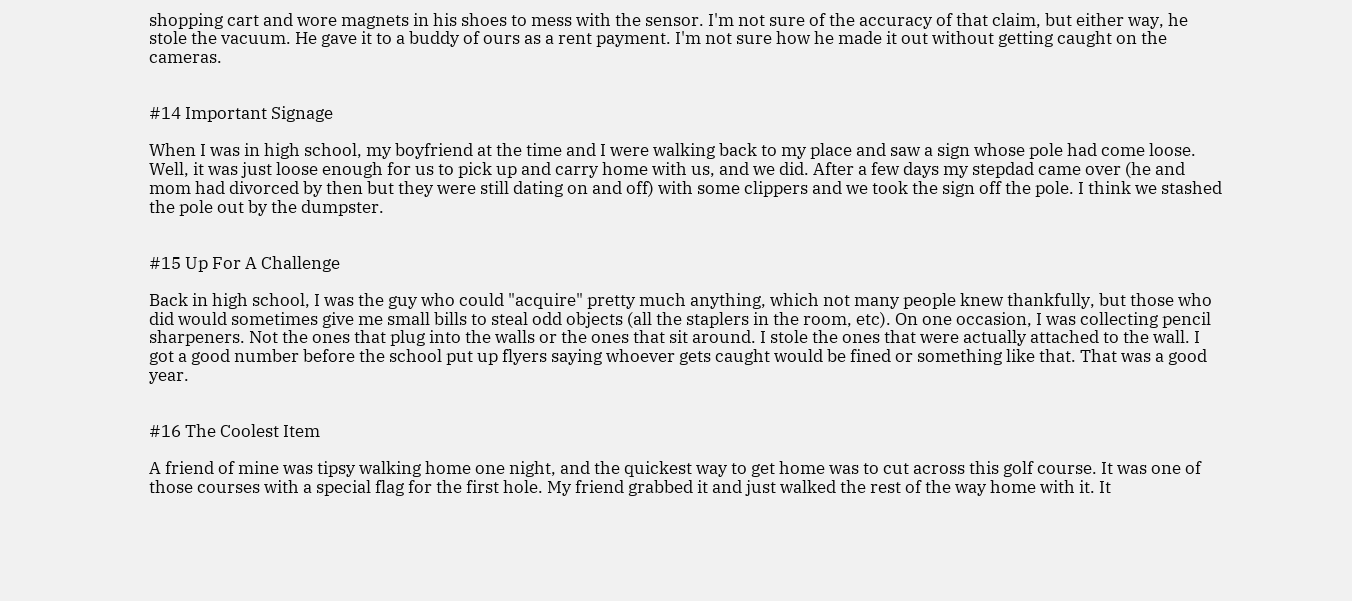shopping cart and wore magnets in his shoes to mess with the sensor. I'm not sure of the accuracy of that claim, but either way, he stole the vacuum. He gave it to a buddy of ours as a rent payment. I'm not sure how he made it out without getting caught on the cameras.


#14 Important Signage

When I was in high school, my boyfriend at the time and I were walking back to my place and saw a sign whose pole had come loose. Well, it was just loose enough for us to pick up and carry home with us, and we did. After a few days my stepdad came over (he and mom had divorced by then but they were still dating on and off) with some clippers and we took the sign off the pole. I think we stashed the pole out by the dumpster.


#15 Up For A Challenge

Back in high school, I was the guy who could "acquire" pretty much anything, which not many people knew thankfully, but those who did would sometimes give me small bills to steal odd objects (all the staplers in the room, etc). On one occasion, I was collecting pencil sharpeners. Not the ones that plug into the walls or the ones that sit around. I stole the ones that were actually attached to the wall. I got a good number before the school put up flyers saying whoever gets caught would be fined or something like that. That was a good year.


#16 The Coolest Item

A friend of mine was tipsy walking home one night, and the quickest way to get home was to cut across this golf course. It was one of those courses with a special flag for the first hole. My friend grabbed it and just walked the rest of the way home with it. It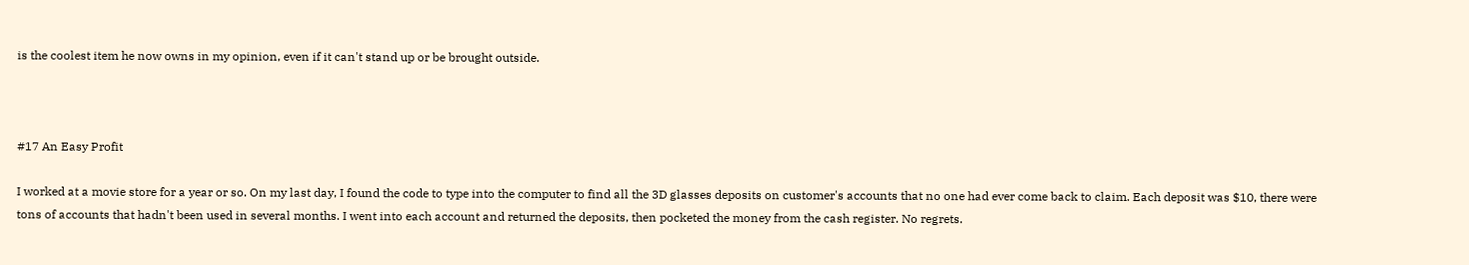is the coolest item he now owns in my opinion, even if it can't stand up or be brought outside.



#17 An Easy Profit

I worked at a movie store for a year or so. On my last day, I found the code to type into the computer to find all the 3D glasses deposits on customer's accounts that no one had ever come back to claim. Each deposit was $10, there were tons of accounts that hadn't been used in several months. I went into each account and returned the deposits, then pocketed the money from the cash register. No regrets.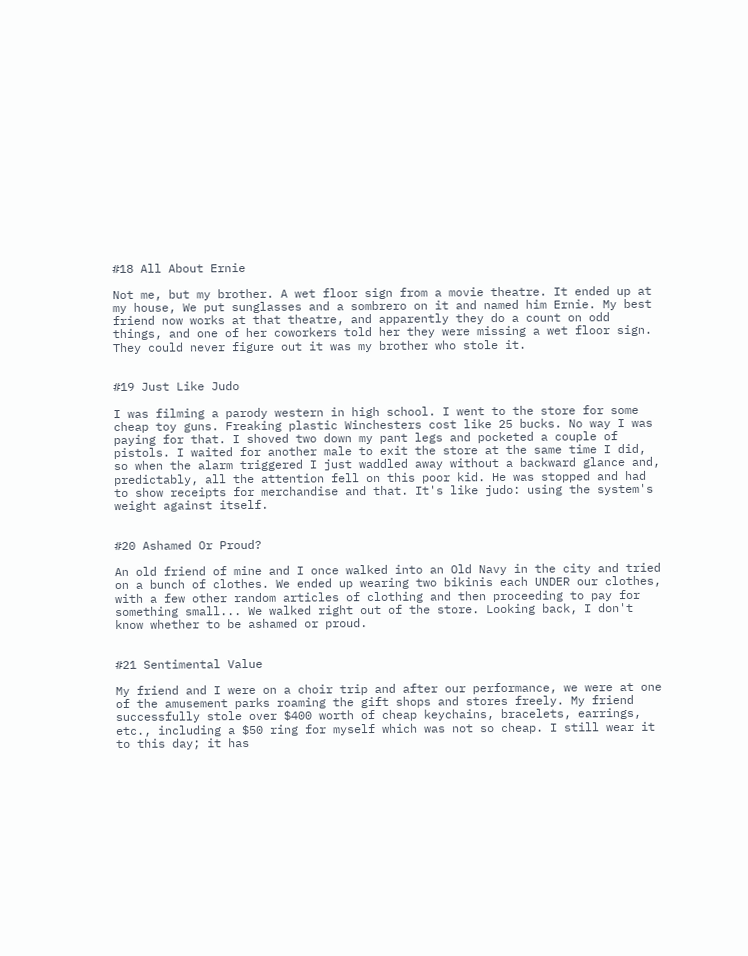#18 All About Ernie

Not me, but my brother. A wet floor sign from a movie theatre. It ended up at my house, We put sunglasses and a sombrero on it and named him Ernie. My best friend now works at that theatre, and apparently they do a count on odd things, and one of her coworkers told her they were missing a wet floor sign. They could never figure out it was my brother who stole it.


#19 Just Like Judo

I was filming a parody western in high school. I went to the store for some cheap toy guns. Freaking plastic Winchesters cost like 25 bucks. No way I was paying for that. I shoved two down my pant legs and pocketed a couple of pistols. I waited for another male to exit the store at the same time I did, so when the alarm triggered I just waddled away without a backward glance and, predictably, all the attention fell on this poor kid. He was stopped and had to show receipts for merchandise and that. It's like judo: using the system's weight against itself.


#20 Ashamed Or Proud?

An old friend of mine and I once walked into an Old Navy in the city and tried on a bunch of clothes. We ended up wearing two bikinis each UNDER our clothes, with a few other random articles of clothing and then proceeding to pay for something small... We walked right out of the store. Looking back, I don't know whether to be ashamed or proud.


#21 Sentimental Value

My friend and I were on a choir trip and after our performance, we were at one of the amusement parks roaming the gift shops and stores freely. My friend successfully stole over $400 worth of cheap keychains, bracelets, earrings, etc., including a $50 ring for myself which was not so cheap. I still wear it to this day; it has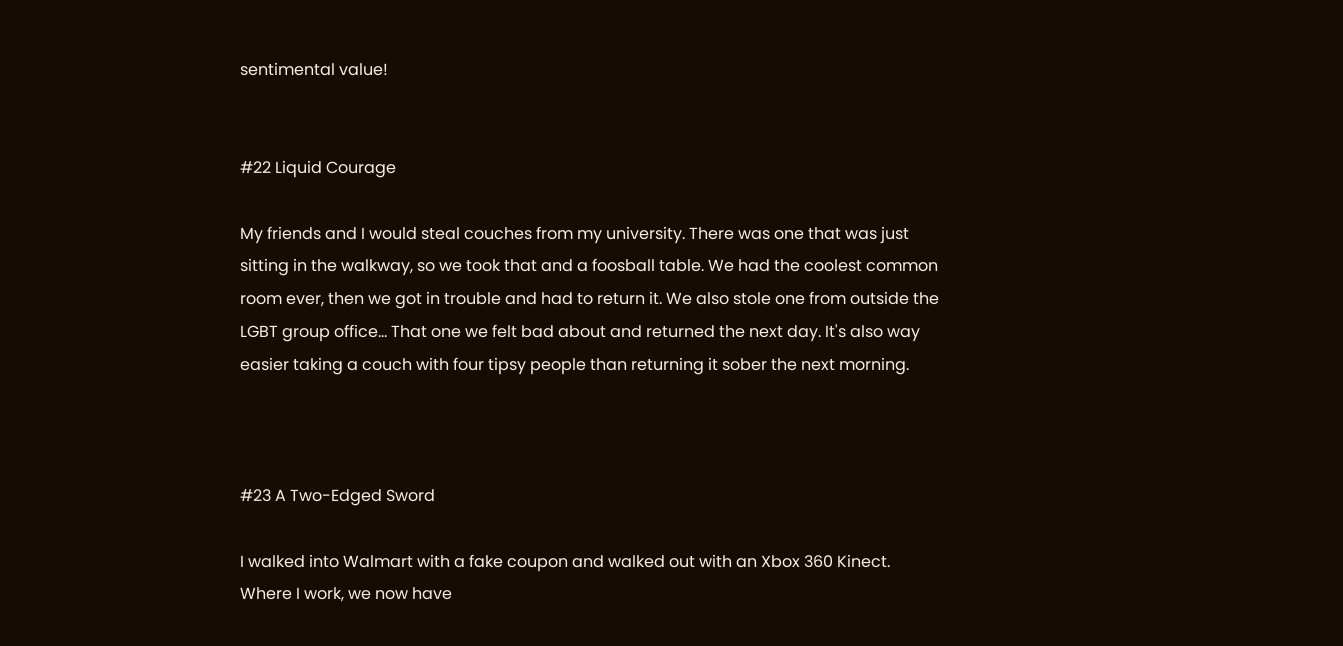sentimental value!


#22 Liquid Courage

My friends and I would steal couches from my university. There was one that was just sitting in the walkway, so we took that and a foosball table. We had the coolest common room ever, then we got in trouble and had to return it. We also stole one from outside the LGBT group office... That one we felt bad about and returned the next day. It's also way easier taking a couch with four tipsy people than returning it sober the next morning.



#23 A Two-Edged Sword

I walked into Walmart with a fake coupon and walked out with an Xbox 360 Kinect. Where I work, we now have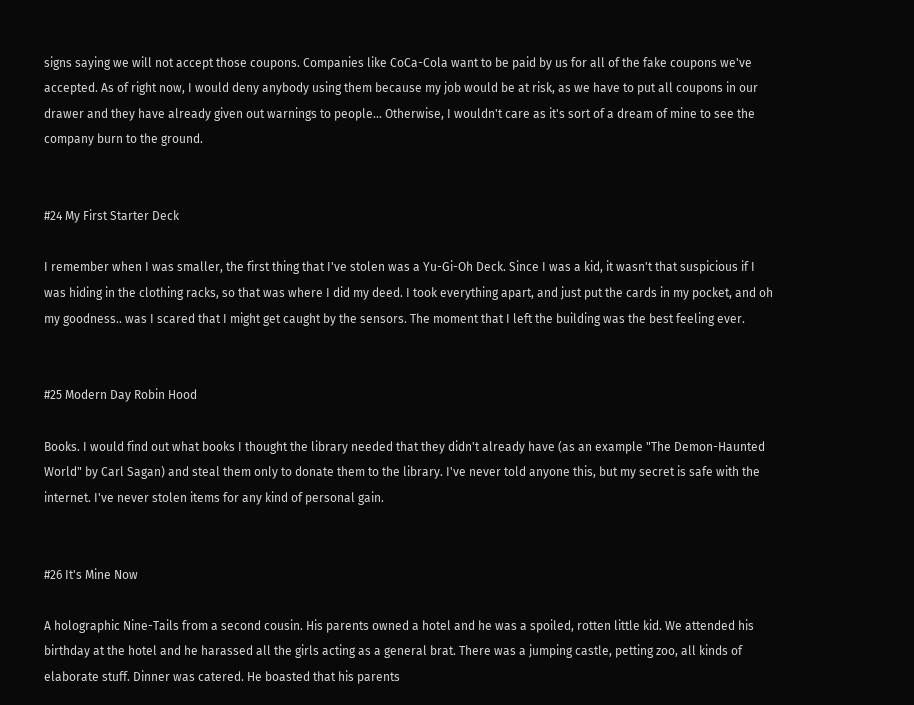signs saying we will not accept those coupons. Companies like CoCa-Cola want to be paid by us for all of the fake coupons we've accepted. As of right now, I would deny anybody using them because my job would be at risk, as we have to put all coupons in our drawer and they have already given out warnings to people... Otherwise, I wouldn't care as it's sort of a dream of mine to see the company burn to the ground.


#24 My First Starter Deck

I remember when I was smaller, the first thing that I've stolen was a Yu-Gi-Oh Deck. Since I was a kid, it wasn't that suspicious if I was hiding in the clothing racks, so that was where I did my deed. I took everything apart, and just put the cards in my pocket, and oh my goodness.. was I scared that I might get caught by the sensors. The moment that I left the building was the best feeling ever.


#25 Modern Day Robin Hood

Books. I would find out what books I thought the library needed that they didn't already have (as an example "The Demon-Haunted World" by Carl Sagan) and steal them only to donate them to the library. I've never told anyone this, but my secret is safe with the internet. I've never stolen items for any kind of personal gain.


#26 It's Mine Now

A holographic Nine-Tails from a second cousin. His parents owned a hotel and he was a spoiled, rotten little kid. We attended his birthday at the hotel and he harassed all the girls acting as a general brat. There was a jumping castle, petting zoo, all kinds of elaborate stuff. Dinner was catered. He boasted that his parents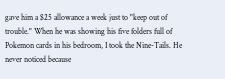gave him a $25 allowance a week just to "keep out of trouble." When he was showing his five folders full of Pokemon cards in his bedroom, I took the Nine-Tails. He never noticed because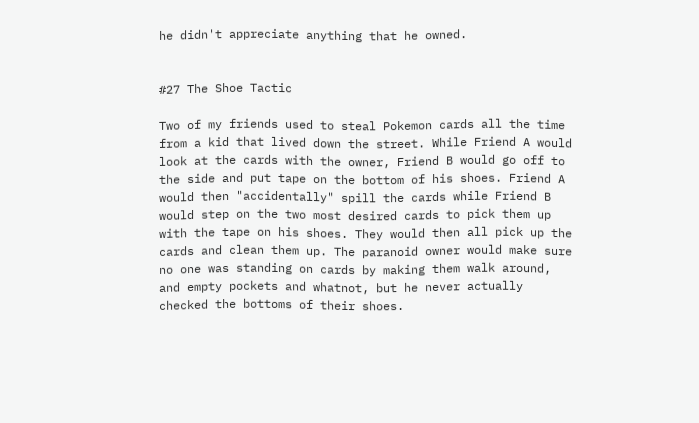he didn't appreciate anything that he owned.


#27 The Shoe Tactic

Two of my friends used to steal Pokemon cards all the time from a kid that lived down the street. While Friend A would look at the cards with the owner, Friend B would go off to the side and put tape on the bottom of his shoes. Friend A would then "accidentally" spill the cards while Friend B would step on the two most desired cards to pick them up with the tape on his shoes. They would then all pick up the cards and clean them up. The paranoid owner would make sure no one was standing on cards by making them walk around, and empty pockets and whatnot, but he never actually checked the bottoms of their shoes.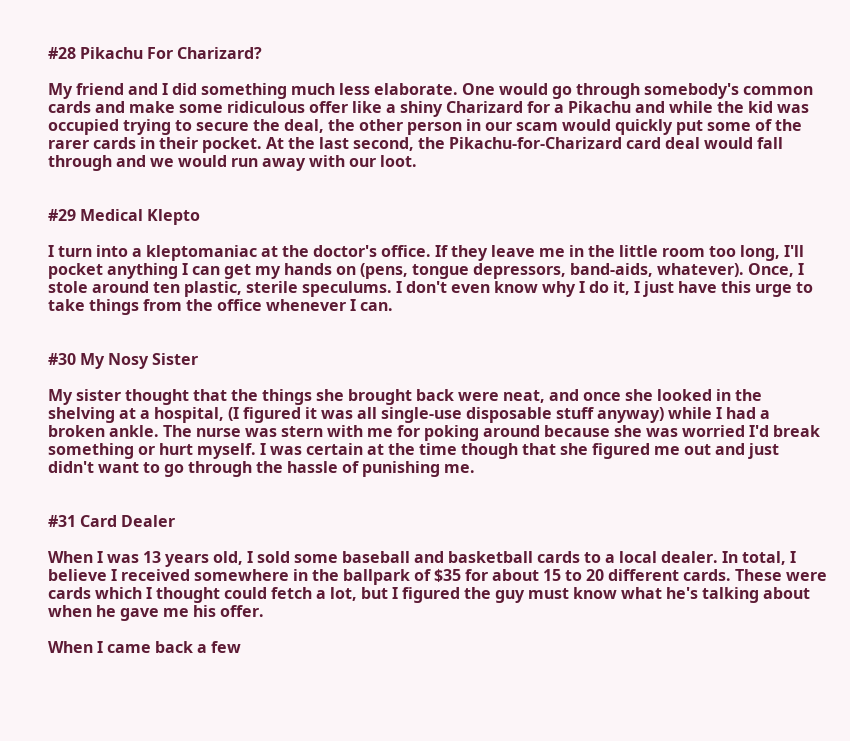#28 Pikachu For Charizard?

My friend and I did something much less elaborate. One would go through somebody's common cards and make some ridiculous offer like a shiny Charizard for a Pikachu and while the kid was occupied trying to secure the deal, the other person in our scam would quickly put some of the rarer cards in their pocket. At the last second, the Pikachu-for-Charizard card deal would fall through and we would run away with our loot.


#29 Medical Klepto

I turn into a kleptomaniac at the doctor's office. If they leave me in the little room too long, I'll pocket anything I can get my hands on (pens, tongue depressors, band-aids, whatever). Once, I stole around ten plastic, sterile speculums. I don't even know why I do it, I just have this urge to take things from the office whenever I can.


#30 My Nosy Sister

My sister thought that the things she brought back were neat, and once she looked in the shelving at a hospital, (I figured it was all single-use disposable stuff anyway) while I had a broken ankle. The nurse was stern with me for poking around because she was worried I'd break something or hurt myself. I was certain at the time though that she figured me out and just didn't want to go through the hassle of punishing me.


#31 Card Dealer

When I was 13 years old, I sold some baseball and basketball cards to a local dealer. In total, I believe I received somewhere in the ballpark of $35 for about 15 to 20 different cards. These were cards which I thought could fetch a lot, but I figured the guy must know what he's talking about when he gave me his offer.

When I came back a few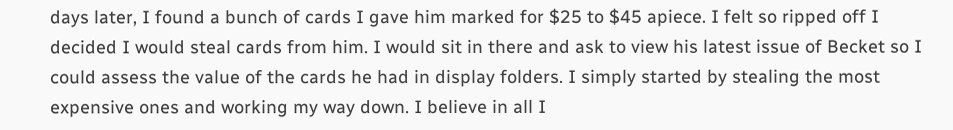days later, I found a bunch of cards I gave him marked for $25 to $45 apiece. I felt so ripped off I decided I would steal cards from him. I would sit in there and ask to view his latest issue of Becket so I could assess the value of the cards he had in display folders. I simply started by stealing the most expensive ones and working my way down. I believe in all I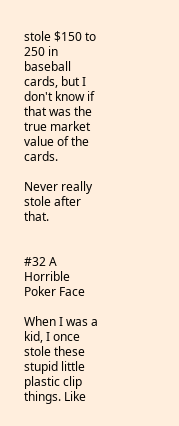stole $150 to 250 in baseball cards, but I don't know if that was the true market value of the cards.

Never really stole after that.


#32 A Horrible Poker Face

When I was a kid, I once stole these stupid little plastic clip things. Like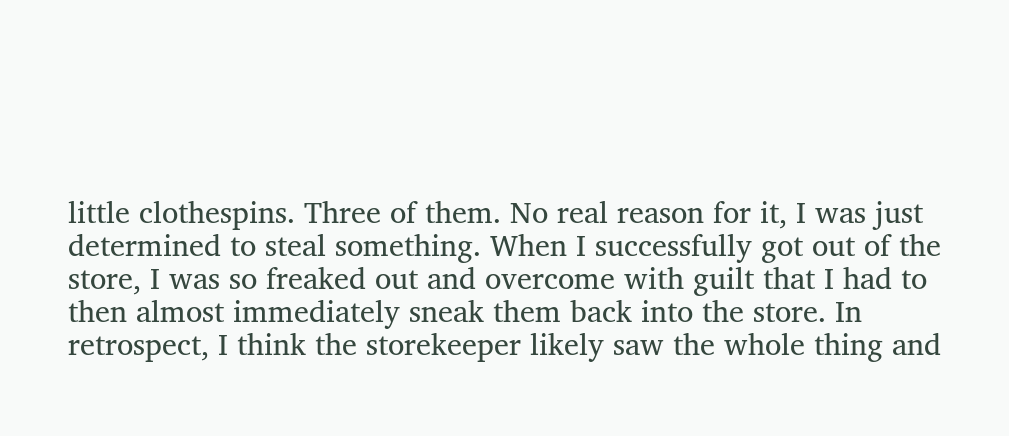little clothespins. Three of them. No real reason for it, I was just determined to steal something. When I successfully got out of the store, I was so freaked out and overcome with guilt that I had to then almost immediately sneak them back into the store. In retrospect, I think the storekeeper likely saw the whole thing and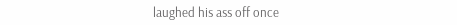laughed his ass off once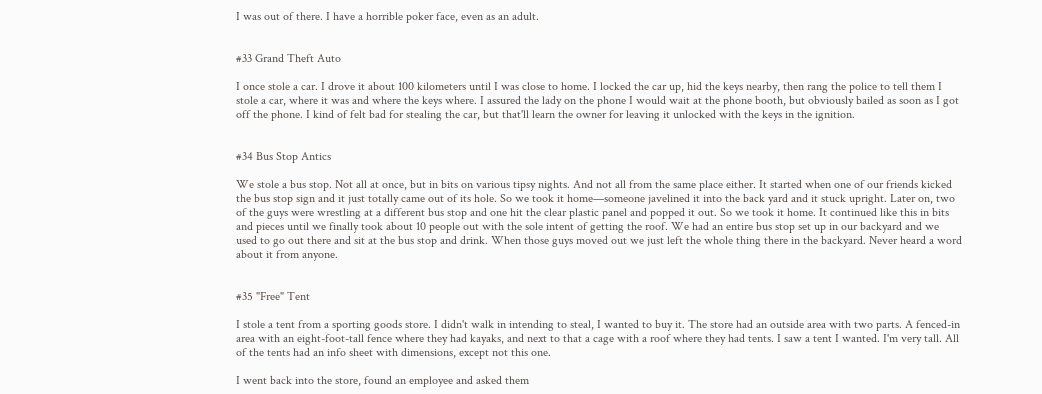I was out of there. I have a horrible poker face, even as an adult.


#33 Grand Theft Auto

I once stole a car. I drove it about 100 kilometers until I was close to home. I locked the car up, hid the keys nearby, then rang the police to tell them I stole a car, where it was and where the keys where. I assured the lady on the phone I would wait at the phone booth, but obviously bailed as soon as I got off the phone. I kind of felt bad for stealing the car, but that'll learn the owner for leaving it unlocked with the keys in the ignition.


#34 Bus Stop Antics

We stole a bus stop. Not all at once, but in bits on various tipsy nights. And not all from the same place either. It started when one of our friends kicked the bus stop sign and it just totally came out of its hole. So we took it home—someone javelined it into the back yard and it stuck upright. Later on, two of the guys were wrestling at a different bus stop and one hit the clear plastic panel and popped it out. So we took it home. It continued like this in bits and pieces until we finally took about 10 people out with the sole intent of getting the roof. We had an entire bus stop set up in our backyard and we used to go out there and sit at the bus stop and drink. When those guys moved out we just left the whole thing there in the backyard. Never heard a word about it from anyone.


#35 "Free" Tent

I stole a tent from a sporting goods store. I didn't walk in intending to steal, I wanted to buy it. The store had an outside area with two parts. A fenced-in area with an eight-foot-tall fence where they had kayaks, and next to that a cage with a roof where they had tents. I saw a tent I wanted. I'm very tall. All of the tents had an info sheet with dimensions, except not this one.

I went back into the store, found an employee and asked them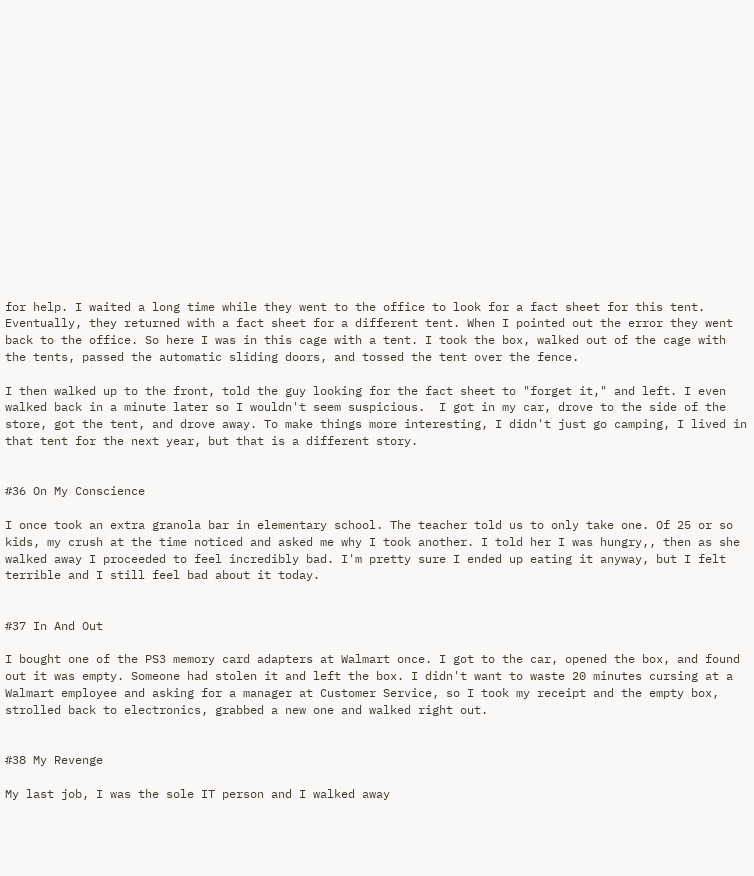for help. I waited a long time while they went to the office to look for a fact sheet for this tent. Eventually, they returned with a fact sheet for a different tent. When I pointed out the error they went back to the office. So here I was in this cage with a tent. I took the box, walked out of the cage with the tents, passed the automatic sliding doors, and tossed the tent over the fence.

I then walked up to the front, told the guy looking for the fact sheet to "forget it," and left. I even walked back in a minute later so I wouldn't seem suspicious.  I got in my car, drove to the side of the store, got the tent, and drove away. To make things more interesting, I didn't just go camping, I lived in that tent for the next year, but that is a different story.


#36 On My Conscience

I once took an extra granola bar in elementary school. The teacher told us to only take one. Of 25 or so kids, my crush at the time noticed and asked me why I took another. I told her I was hungry,, then as she walked away I proceeded to feel incredibly bad. I'm pretty sure I ended up eating it anyway, but I felt terrible and I still feel bad about it today.


#37 In And Out

I bought one of the PS3 memory card adapters at Walmart once. I got to the car, opened the box, and found out it was empty. Someone had stolen it and left the box. I didn't want to waste 20 minutes cursing at a Walmart employee and asking for a manager at Customer Service, so I took my receipt and the empty box, strolled back to electronics, grabbed a new one and walked right out.


#38 My Revenge

My last job, I was the sole IT person and I walked away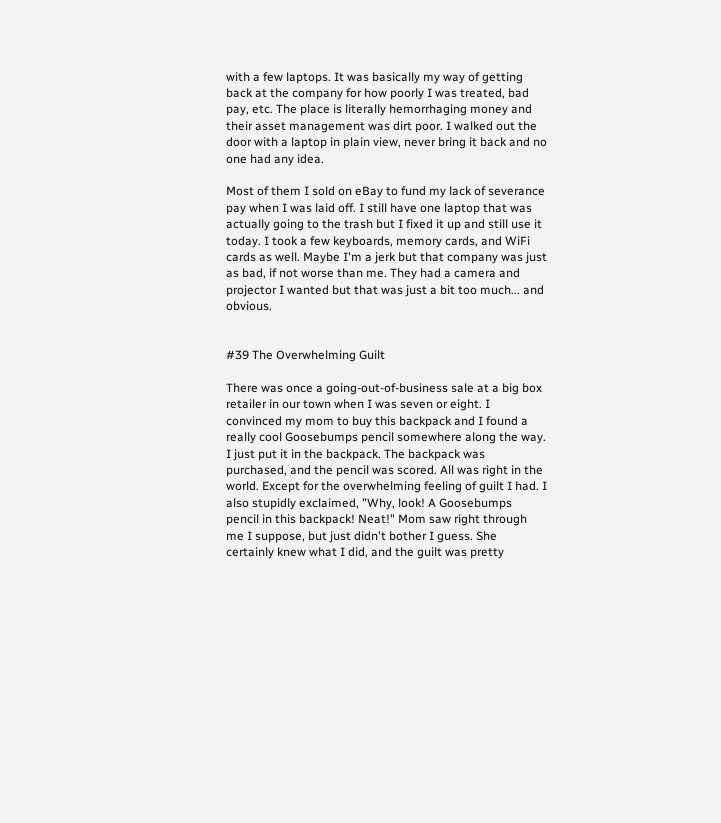with a few laptops. It was basically my way of getting back at the company for how poorly I was treated, bad pay, etc. The place is literally hemorrhaging money and their asset management was dirt poor. I walked out the door with a laptop in plain view, never bring it back and no one had any idea.

Most of them I sold on eBay to fund my lack of severance pay when I was laid off. I still have one laptop that was actually going to the trash but I fixed it up and still use it today. I took a few keyboards, memory cards, and WiFi cards as well. Maybe I'm a jerk but that company was just as bad, if not worse than me. They had a camera and projector I wanted but that was just a bit too much... and obvious.


#39 The Overwhelming Guilt

There was once a going-out-of-business sale at a big box retailer in our town when I was seven or eight. I convinced my mom to buy this backpack and I found a really cool Goosebumps pencil somewhere along the way. I just put it in the backpack. The backpack was purchased, and the pencil was scored. All was right in the world. Except for the overwhelming feeling of guilt I had. I also stupidly exclaimed, "Why, look! A Goosebumps pencil in this backpack! Neat!" Mom saw right through me I suppose, but just didn't bother I guess. She certainly knew what I did, and the guilt was pretty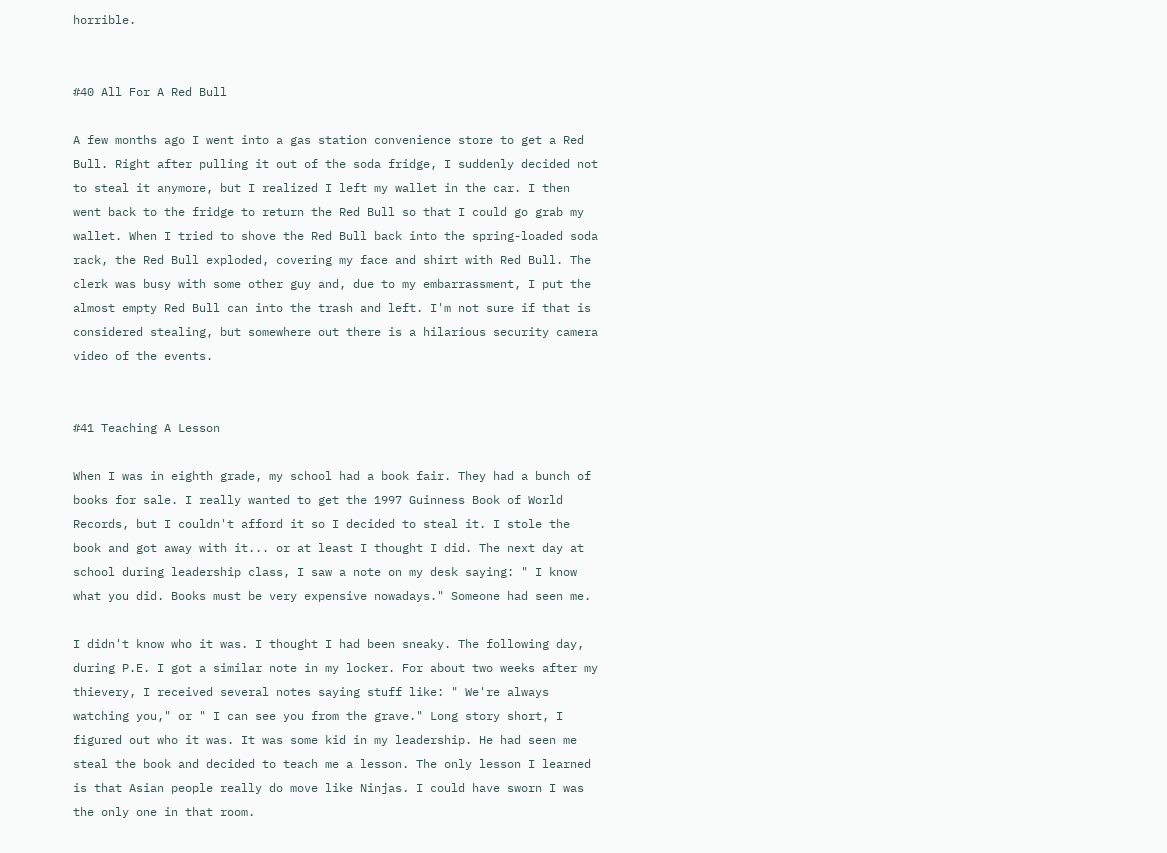horrible.


#40 All For A Red Bull

A few months ago I went into a gas station convenience store to get a Red Bull. Right after pulling it out of the soda fridge, I suddenly decided not to steal it anymore, but I realized I left my wallet in the car. I then went back to the fridge to return the Red Bull so that I could go grab my wallet. When I tried to shove the Red Bull back into the spring-loaded soda rack, the Red Bull exploded, covering my face and shirt with Red Bull. The clerk was busy with some other guy and, due to my embarrassment, I put the almost empty Red Bull can into the trash and left. I'm not sure if that is considered stealing, but somewhere out there is a hilarious security camera video of the events.


#41 Teaching A Lesson

When I was in eighth grade, my school had a book fair. They had a bunch of books for sale. I really wanted to get the 1997 Guinness Book of World Records, but I couldn't afford it so I decided to steal it. I stole the book and got away with it... or at least I thought I did. The next day at school during leadership class, I saw a note on my desk saying: " I know what you did. Books must be very expensive nowadays." Someone had seen me.

I didn't know who it was. I thought I had been sneaky. The following day, during P.E. I got a similar note in my locker. For about two weeks after my thievery, I received several notes saying stuff like: " We're always watching you," or " I can see you from the grave." Long story short, I figured out who it was. It was some kid in my leadership. He had seen me steal the book and decided to teach me a lesson. The only lesson I learned is that Asian people really do move like Ninjas. I could have sworn I was the only one in that room.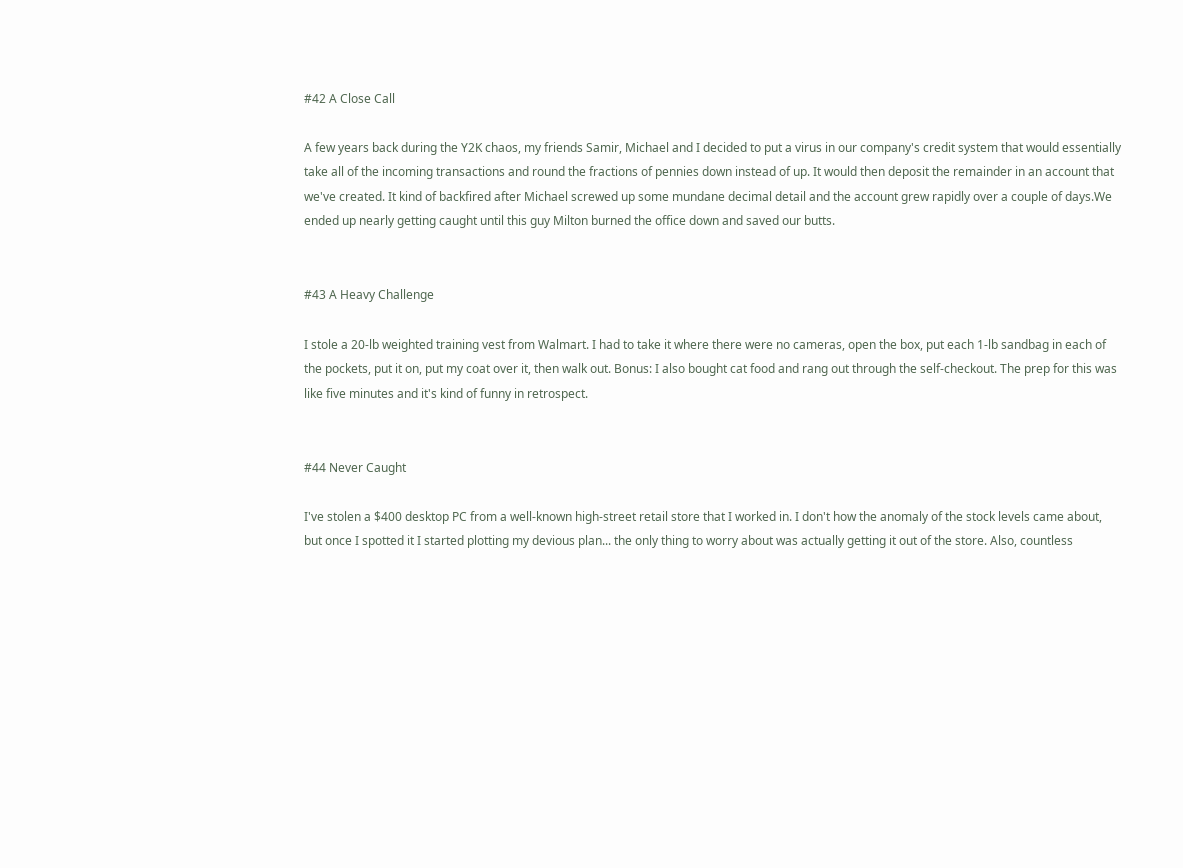#42 A Close Call

A few years back during the Y2K chaos, my friends Samir, Michael and I decided to put a virus in our company's credit system that would essentially take all of the incoming transactions and round the fractions of pennies down instead of up. It would then deposit the remainder in an account that we've created. It kind of backfired after Michael screwed up some mundane decimal detail and the account grew rapidly over a couple of days.We ended up nearly getting caught until this guy Milton burned the office down and saved our butts.


#43 A Heavy Challenge

I stole a 20-lb weighted training vest from Walmart. I had to take it where there were no cameras, open the box, put each 1-lb sandbag in each of the pockets, put it on, put my coat over it, then walk out. Bonus: I also bought cat food and rang out through the self-checkout. The prep for this was like five minutes and it's kind of funny in retrospect.


#44 Never Caught

I've stolen a $400 desktop PC from a well-known high-street retail store that I worked in. I don't how the anomaly of the stock levels came about, but once I spotted it I started plotting my devious plan... the only thing to worry about was actually getting it out of the store. Also, countless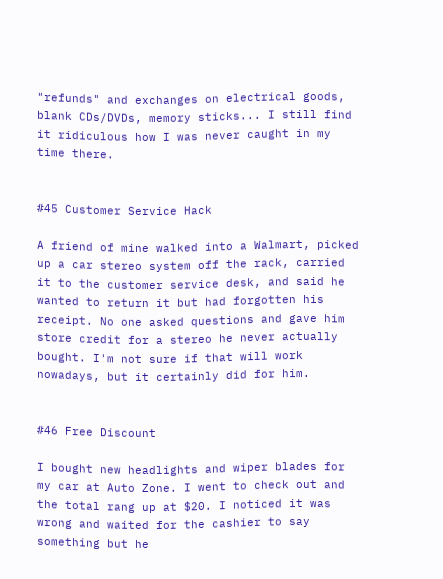"refunds" and exchanges on electrical goods, blank CDs/DVDs, memory sticks... I still find it ridiculous how I was never caught in my time there.


#45 Customer Service Hack

A friend of mine walked into a Walmart, picked up a car stereo system off the rack, carried it to the customer service desk, and said he wanted to return it but had forgotten his receipt. No one asked questions and gave him store credit for a stereo he never actually bought. I'm not sure if that will work nowadays, but it certainly did for him.


#46 Free Discount

I bought new headlights and wiper blades for my car at Auto Zone. I went to check out and the total rang up at $20. I noticed it was wrong and waited for the cashier to say something but he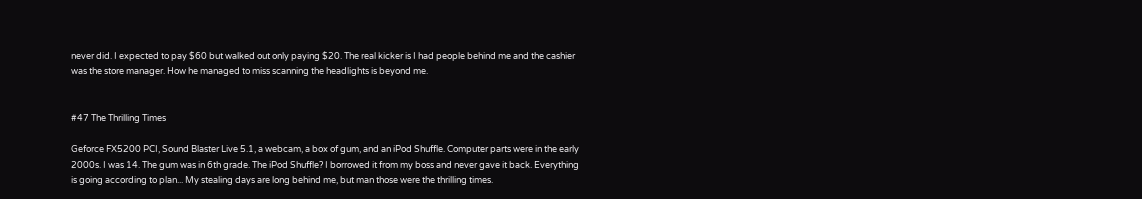never did. I expected to pay $60 but walked out only paying $20. The real kicker is I had people behind me and the cashier was the store manager. How he managed to miss scanning the headlights is beyond me.


#47 The Thrilling Times

Geforce FX5200 PCI, Sound Blaster Live 5.1, a webcam, a box of gum, and an iPod Shuffle. Computer parts were in the early 2000s. I was 14. The gum was in 6th grade. The iPod Shuffle? I borrowed it from my boss and never gave it back. Everything is going according to plan... My stealing days are long behind me, but man those were the thrilling times.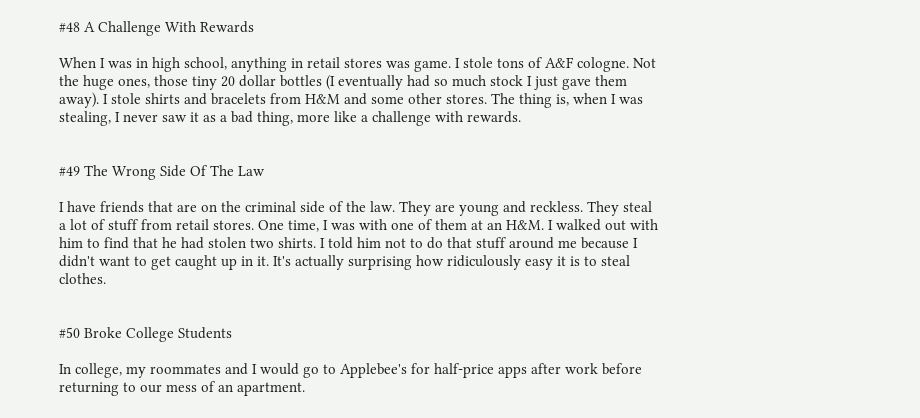#48 A Challenge With Rewards

When I was in high school, anything in retail stores was game. I stole tons of A&F cologne. Not the huge ones, those tiny 20 dollar bottles (I eventually had so much stock I just gave them away). I stole shirts and bracelets from H&M and some other stores. The thing is, when I was stealing, I never saw it as a bad thing, more like a challenge with rewards.


#49 The Wrong Side Of The Law

I have friends that are on the criminal side of the law. They are young and reckless. They steal a lot of stuff from retail stores. One time, I was with one of them at an H&M. I walked out with him to find that he had stolen two shirts. I told him not to do that stuff around me because I didn't want to get caught up in it. It's actually surprising how ridiculously easy it is to steal clothes.


#50 Broke College Students

In college, my roommates and I would go to Applebee's for half-price apps after work before returning to our mess of an apartment.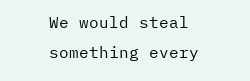We would steal something every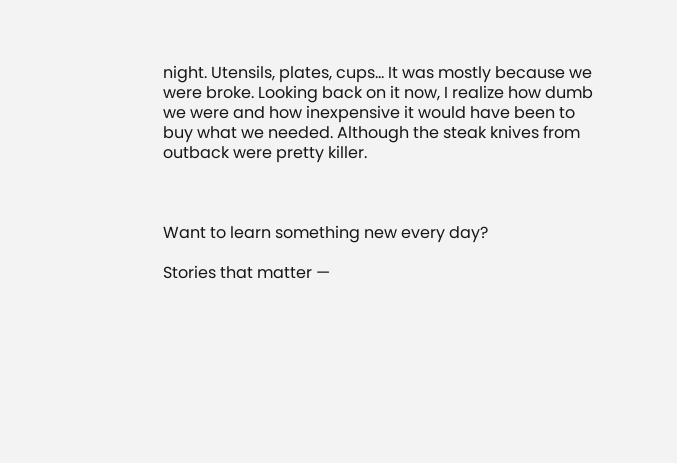night. Utensils, plates, cups... It was mostly because we were broke. Looking back on it now, I realize how dumb we were and how inexpensive it would have been to buy what we needed. Although the steak knives from outback were pretty killer.



Want to learn something new every day?

Stories that matter —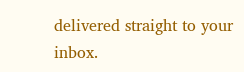delivered straight to your inbox.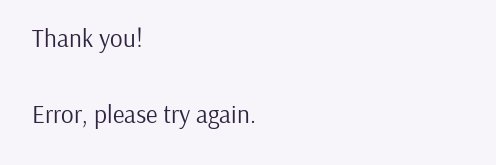Thank you!

Error, please try again.